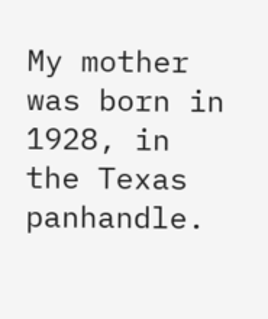My mother was born in 1928, in the Texas panhandle.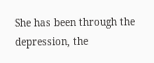She has been through the depression, the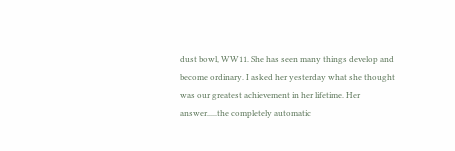dust bowl, WW11. She has seen many things develop and become ordinary. I asked her yesterday what she thought was our greatest achievement in her lifetime. Her answer.....the completely automatic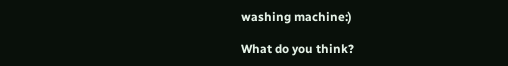washing machine:)

What do you think?